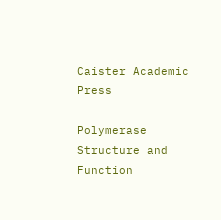Caister Academic Press

Polymerase Structure and Function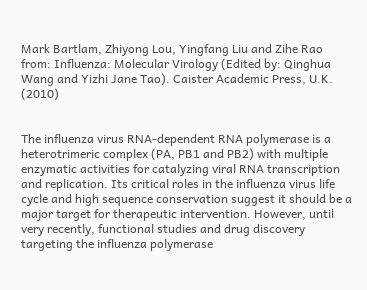Mark Bartlam, Zhiyong Lou, Yingfang Liu and Zihe Rao
from: Influenza: Molecular Virology (Edited by: Qinghua Wang and Yizhi Jane Tao). Caister Academic Press, U.K. (2010)


The influenza virus RNA-dependent RNA polymerase is a heterotrimeric complex (PA, PB1 and PB2) with multiple enzymatic activities for catalyzing viral RNA transcription and replication. Its critical roles in the influenza virus life cycle and high sequence conservation suggest it should be a major target for therapeutic intervention. However, until very recently, functional studies and drug discovery targeting the influenza polymerase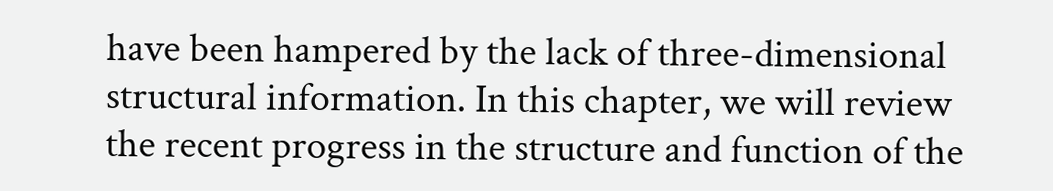have been hampered by the lack of three-dimensional structural information. In this chapter, we will review the recent progress in the structure and function of the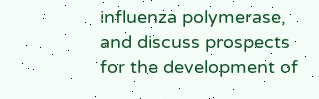influenza polymerase, and discuss prospects for the development of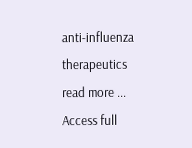anti-influenza therapeutics read more ...
Access full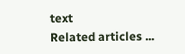text
Related articles ...